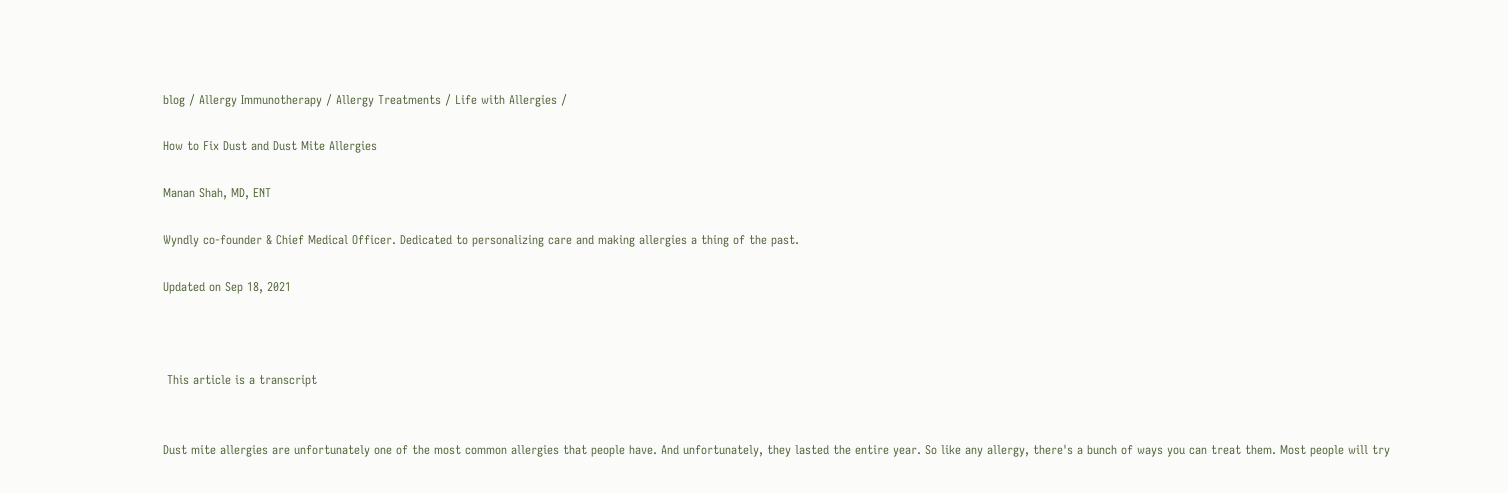blog / Allergy Immunotherapy / Allergy Treatments / Life with Allergies /

How to Fix Dust and Dust Mite Allergies

Manan Shah, MD, ENT

Wyndly co-founder & Chief Medical Officer. Dedicated to personalizing care and making allergies a thing of the past.

Updated on Sep 18, 2021



 This article is a transcript


Dust mite allergies are unfortunately one of the most common allergies that people have. And unfortunately, they lasted the entire year. So like any allergy, there's a bunch of ways you can treat them. Most people will try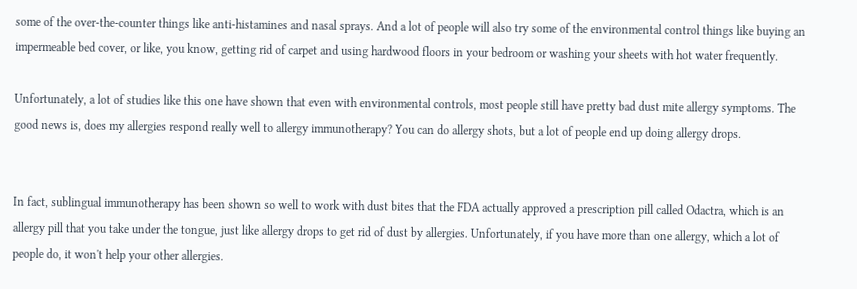some of the over-the-counter things like anti-histamines and nasal sprays. And a lot of people will also try some of the environmental control things like buying an impermeable bed cover, or like, you know, getting rid of carpet and using hardwood floors in your bedroom or washing your sheets with hot water frequently.

Unfortunately, a lot of studies like this one have shown that even with environmental controls, most people still have pretty bad dust mite allergy symptoms. The good news is, does my allergies respond really well to allergy immunotherapy? You can do allergy shots, but a lot of people end up doing allergy drops.


In fact, sublingual immunotherapy has been shown so well to work with dust bites that the FDA actually approved a prescription pill called Odactra, which is an allergy pill that you take under the tongue, just like allergy drops to get rid of dust by allergies. Unfortunately, if you have more than one allergy, which a lot of people do, it won't help your other allergies.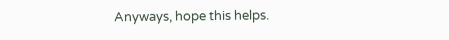Anyways, hope this helps.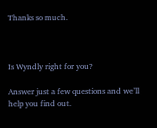Thanks so much.



Is Wyndly right for you?

Answer just a few questions and we’ll help you find out.